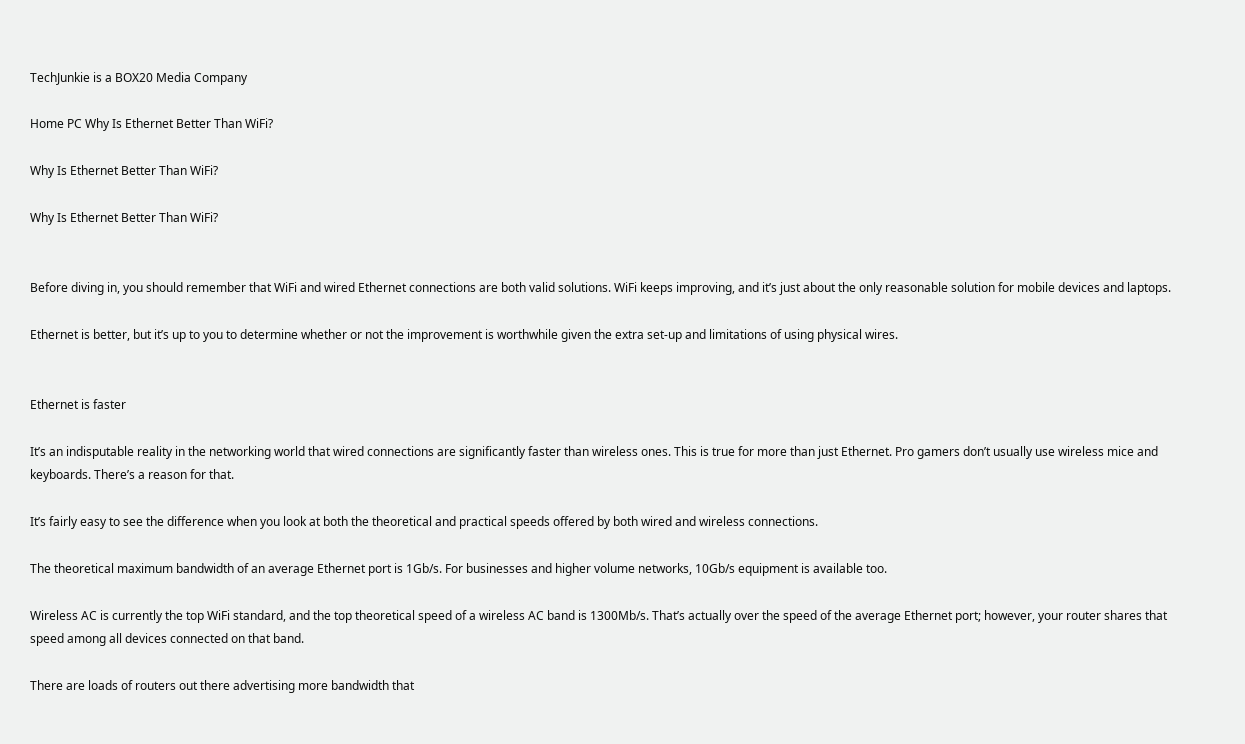TechJunkie is a BOX20 Media Company

Home PC Why Is Ethernet Better Than WiFi?

Why Is Ethernet Better Than WiFi?

Why Is Ethernet Better Than WiFi?


Before diving in, you should remember that WiFi and wired Ethernet connections are both valid solutions. WiFi keeps improving, and it’s just about the only reasonable solution for mobile devices and laptops.

Ethernet is better, but it’s up to you to determine whether or not the improvement is worthwhile given the extra set-up and limitations of using physical wires.


Ethernet is faster

It’s an indisputable reality in the networking world that wired connections are significantly faster than wireless ones. This is true for more than just Ethernet. Pro gamers don’t usually use wireless mice and keyboards. There’s a reason for that.

It’s fairly easy to see the difference when you look at both the theoretical and practical speeds offered by both wired and wireless connections.

The theoretical maximum bandwidth of an average Ethernet port is 1Gb/s. For businesses and higher volume networks, 10Gb/s equipment is available too.

Wireless AC is currently the top WiFi standard, and the top theoretical speed of a wireless AC band is 1300Mb/s. That’s actually over the speed of the average Ethernet port; however, your router shares that speed among all devices connected on that band.

There are loads of routers out there advertising more bandwidth that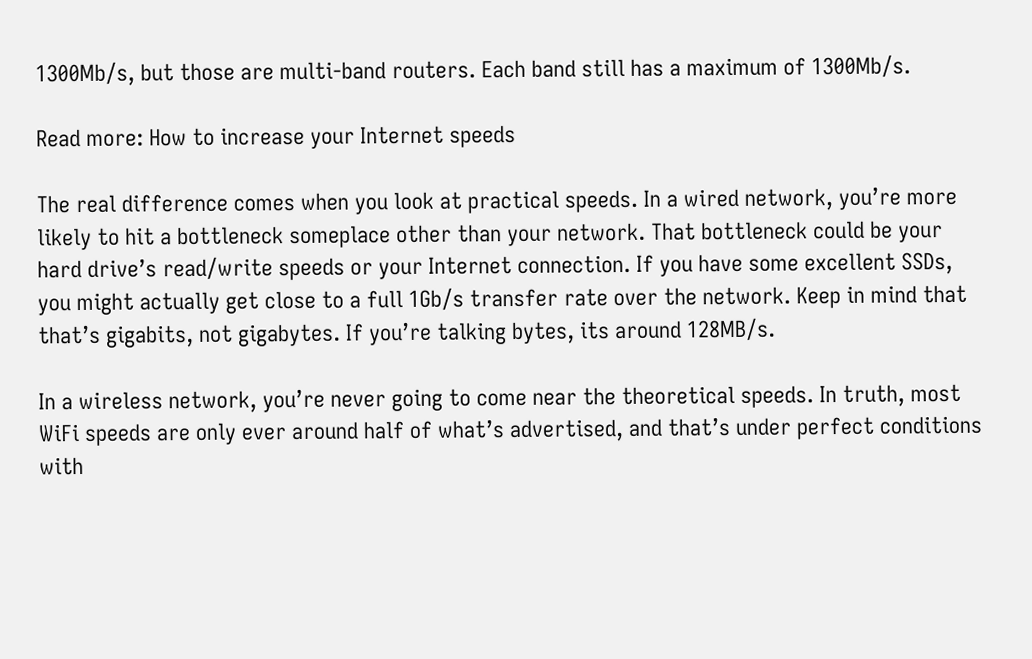1300Mb/s, but those are multi-band routers. Each band still has a maximum of 1300Mb/s.

Read more: How to increase your Internet speeds

The real difference comes when you look at practical speeds. In a wired network, you’re more likely to hit a bottleneck someplace other than your network. That bottleneck could be your hard drive’s read/write speeds or your Internet connection. If you have some excellent SSDs, you might actually get close to a full 1Gb/s transfer rate over the network. Keep in mind that that’s gigabits, not gigabytes. If you’re talking bytes, its around 128MB/s.

In a wireless network, you’re never going to come near the theoretical speeds. In truth, most WiFi speeds are only ever around half of what’s advertised, and that’s under perfect conditions with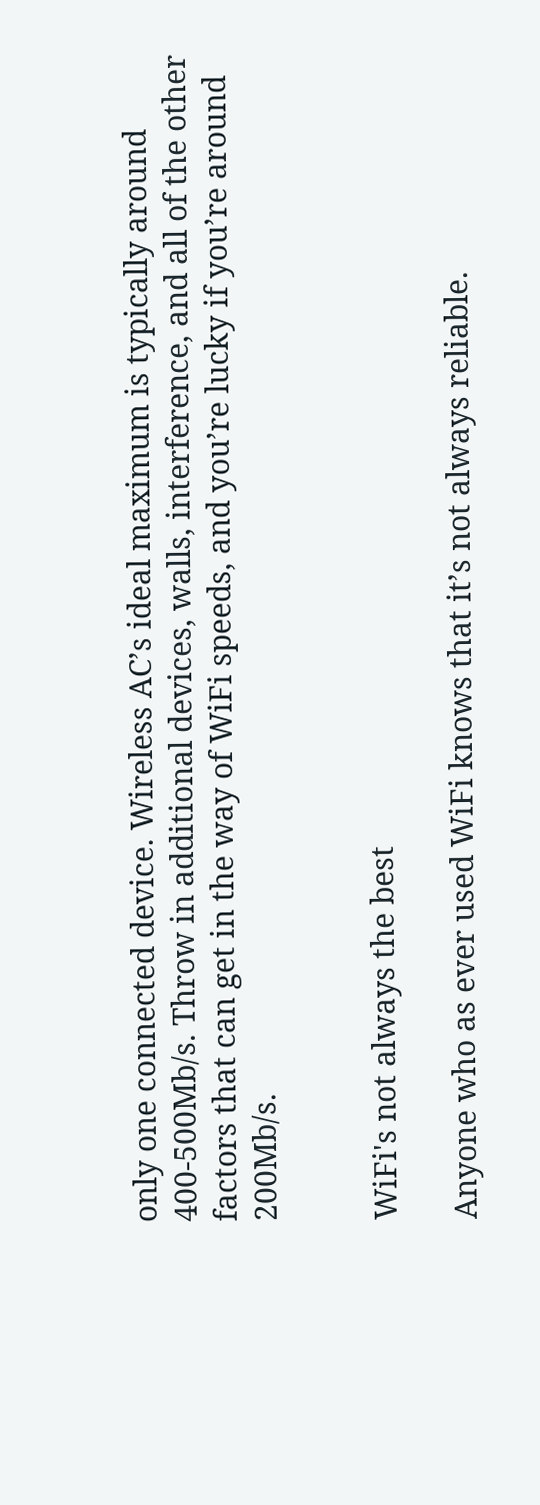only one connected device. Wireless AC’s ideal maximum is typically around 400-500Mb/s. Throw in additional devices, walls, interference, and all of the other factors that can get in the way of WiFi speeds, and you’re lucky if you’re around 200Mb/s.


WiFi's not always the best

Anyone who as ever used WiFi knows that it’s not always reliable.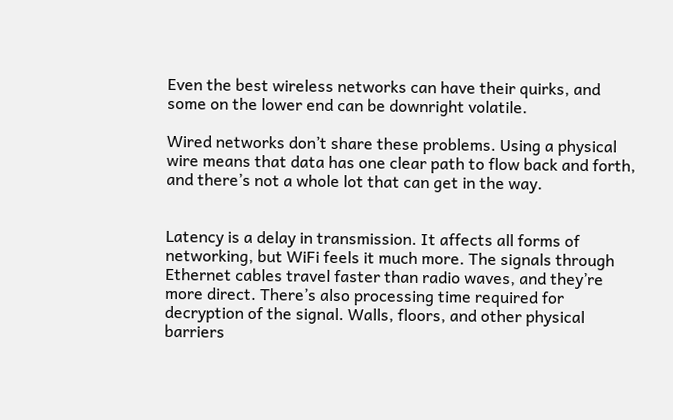Even the best wireless networks can have their quirks, and some on the lower end can be downright volatile.

Wired networks don’t share these problems. Using a physical wire means that data has one clear path to flow back and forth, and there’s not a whole lot that can get in the way.


Latency is a delay in transmission. It affects all forms of networking, but WiFi feels it much more. The signals through Ethernet cables travel faster than radio waves, and they’re more direct. There’s also processing time required for decryption of the signal. Walls, floors, and other physical barriers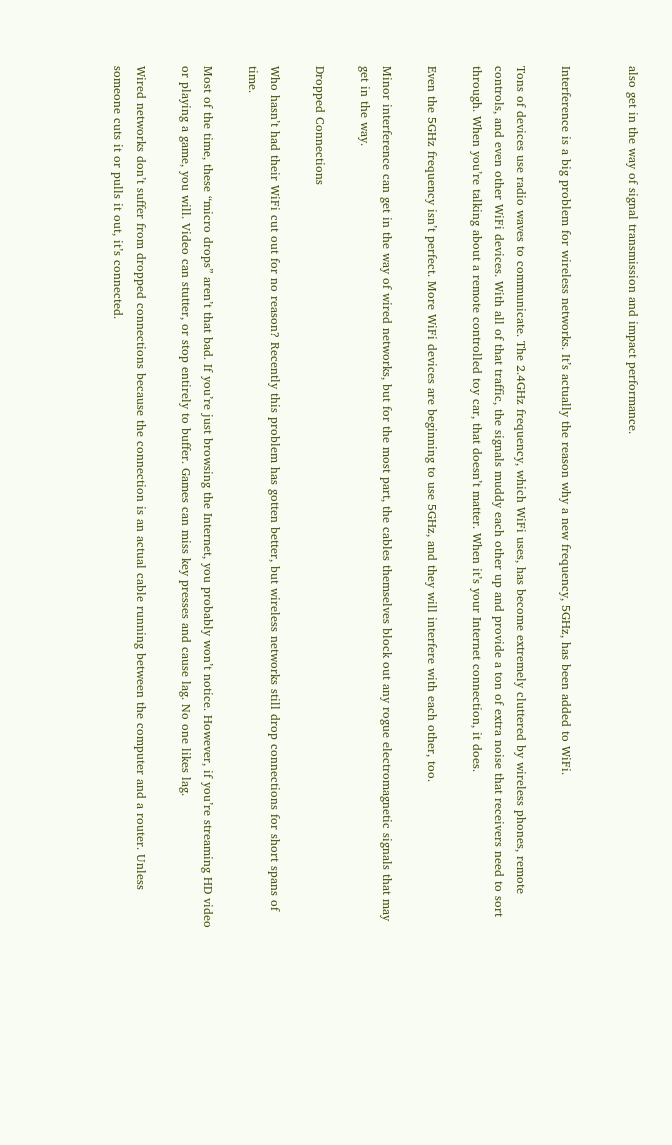also get in the way of signal transmission and impact performance.


Interference is a big problem for wireless networks. It’s actually the reason why a new frequency, 5GHz, has been added to WiFi.

Tons of devices use radio waves to communicate. The 2.4GHz frequency, which WiFi uses, has become extremely cluttered by wireless phones, remote controls, and even other WiFi devices. With all of that traffic, the signals muddy each other up and provide a ton of extra noise that receivers need to sort through. When you’re talking about a remote controlled toy car, that doesn’t matter. When it’s your Internet connection, it does.

Even the 5GHz frequency isn’t perfect. More WiFi devices are beginning to use 5GHz, and they will interfere with each other, too.

Minor interference can get in the way of wired networks, but for the most part, the cables themselves block out any rogue electromagnetic signals that may get in the way.

Dropped Connections

Who hasn’t had their WiFi cut out for no reason? Recently this problem has gotten better, but wireless networks still drop connections for short spans of time.

Most of the time, these “micro drops” aren’t that bad. If you’re just browsing the Internet, you probably won’t notice. However, if you’re streaming HD video or playing a game, you will. Video can stutter, or stop entirely to buffer. Games can miss key presses and cause lag. No one likes lag.

Wired networks don’t suffer from dropped connections because the connection is an actual cable running between the computer and a router. Unless someone cuts it or pulls it out, it’s connected.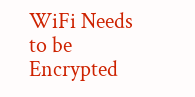WiFi Needs to be Encrypted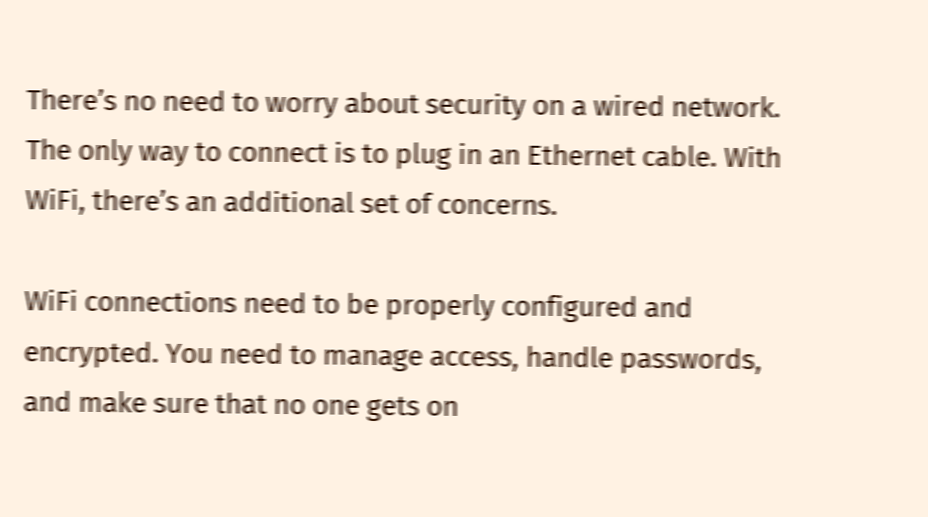There’s no need to worry about security on a wired network. The only way to connect is to plug in an Ethernet cable. With WiFi, there’s an additional set of concerns.

WiFi connections need to be properly configured and encrypted. You need to manage access, handle passwords, and make sure that no one gets on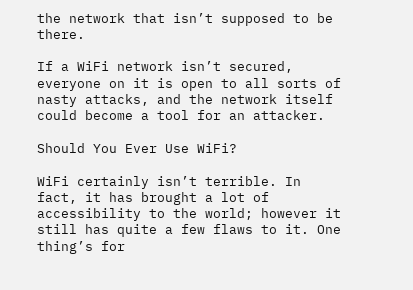the network that isn’t supposed to be there.

If a WiFi network isn’t secured, everyone on it is open to all sorts of nasty attacks, and the network itself could become a tool for an attacker.

Should You Ever Use WiFi?

WiFi certainly isn’t terrible. In fact, it has brought a lot of accessibility to the world; however it still has quite a few flaws to it. One thing’s for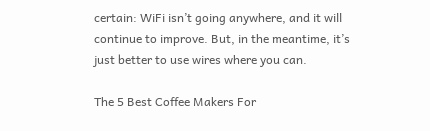certain: WiFi isn’t going anywhere, and it will continue to improve. But, in the meantime, it’s just better to use wires where you can.

The 5 Best Coffee Makers For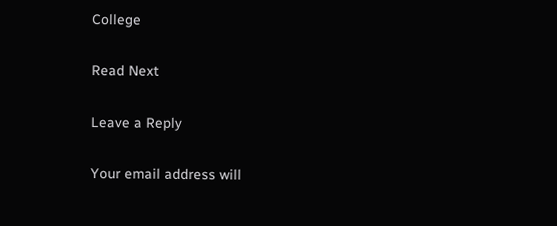College

Read Next

Leave a Reply

Your email address will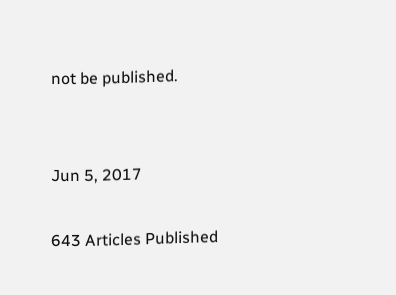not be published.


Jun 5, 2017

643 Articles Published